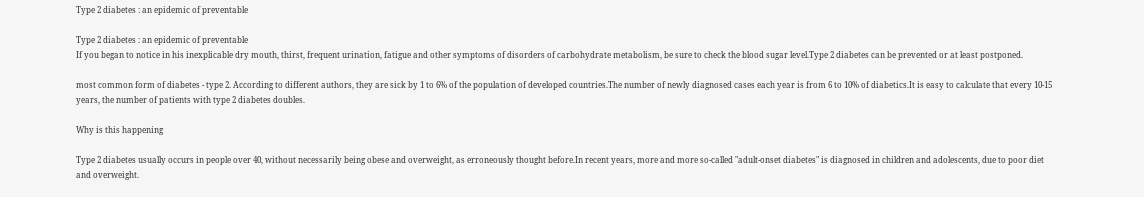Type 2 diabetes : an epidemic of preventable

Type 2 diabetes : an epidemic of preventable
If you began to notice in his inexplicable dry mouth, thirst, frequent urination, fatigue and other symptoms of disorders of carbohydrate metabolism, be sure to check the blood sugar level.Type 2 diabetes can be prevented or at least postponed.

most common form of diabetes - type 2. According to different authors, they are sick by 1 to 6% of the population of developed countries.The number of newly diagnosed cases each year is from 6 to 10% of diabetics.It is easy to calculate that every 10-15 years, the number of patients with type 2 diabetes doubles.

Why is this happening

Type 2 diabetes usually occurs in people over 40, without necessarily being obese and overweight, as erroneously thought before.In recent years, more and more so-called "adult-onset diabetes" is diagnosed in children and adolescents, due to poor diet and overweight.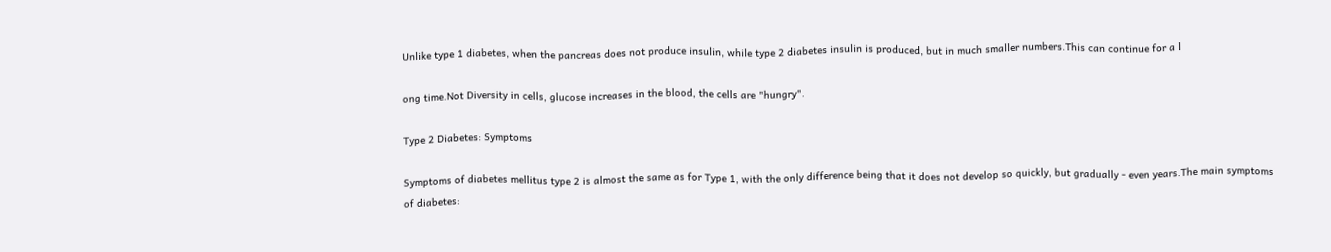Unlike type 1 diabetes, when the pancreas does not produce insulin, while type 2 diabetes insulin is produced, but in much smaller numbers.This can continue for a l

ong time.Not Diversity in cells, glucose increases in the blood, the cells are "hungry".

Type 2 Diabetes: Symptoms

Symptoms of diabetes mellitus type 2 is almost the same as for Type 1, with the only difference being that it does not develop so quickly, but gradually - even years.The main symptoms of diabetes: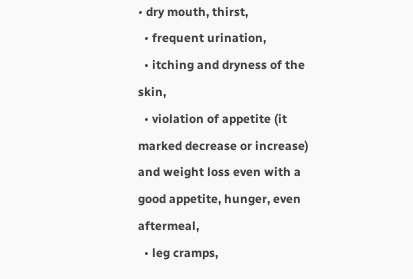• dry mouth, thirst,
  • frequent urination,
  • itching and dryness of the skin,
  • violation of appetite (it marked decrease or increase) and weight loss even with a good appetite, hunger, even aftermeal,
  • leg cramps,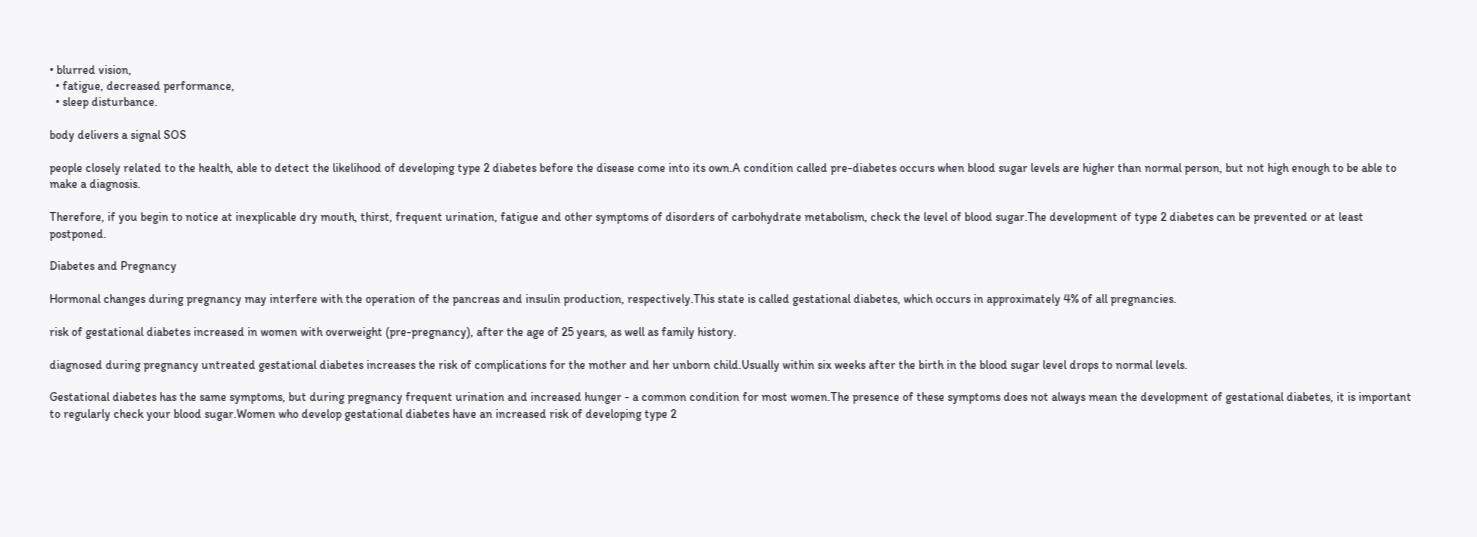• blurred vision,
  • fatigue, decreased performance,
  • sleep disturbance.

body delivers a signal SOS

people closely related to the health, able to detect the likelihood of developing type 2 diabetes before the disease come into its own.A condition called pre-diabetes occurs when blood sugar levels are higher than normal person, but not high enough to be able to make a diagnosis.

Therefore, if you begin to notice at inexplicable dry mouth, thirst, frequent urination, fatigue and other symptoms of disorders of carbohydrate metabolism, check the level of blood sugar.The development of type 2 diabetes can be prevented or at least postponed.

Diabetes and Pregnancy

Hormonal changes during pregnancy may interfere with the operation of the pancreas and insulin production, respectively.This state is called gestational diabetes, which occurs in approximately 4% of all pregnancies.

risk of gestational diabetes increased in women with overweight (pre-pregnancy), after the age of 25 years, as well as family history.

diagnosed during pregnancy untreated gestational diabetes increases the risk of complications for the mother and her unborn child.Usually within six weeks after the birth in the blood sugar level drops to normal levels.

Gestational diabetes has the same symptoms, but during pregnancy frequent urination and increased hunger - a common condition for most women.The presence of these symptoms does not always mean the development of gestational diabetes, it is important to regularly check your blood sugar.Women who develop gestational diabetes have an increased risk of developing type 2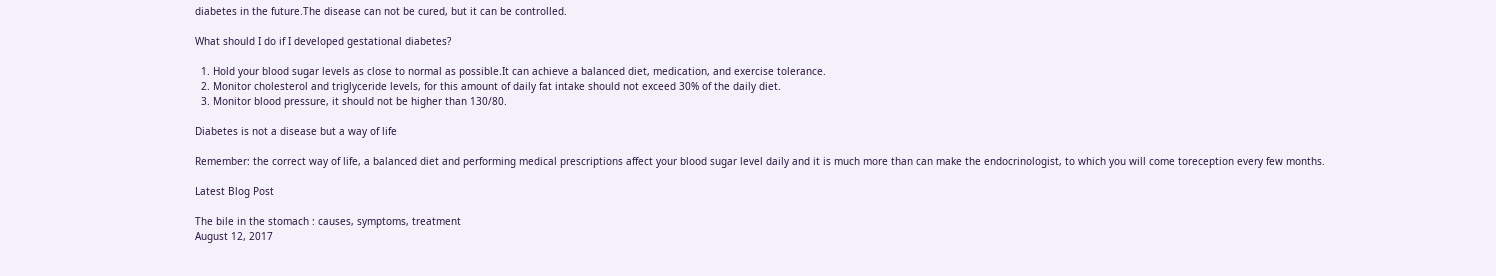diabetes in the future.The disease can not be cured, but it can be controlled.

What should I do if I developed gestational diabetes?

  1. Hold your blood sugar levels as close to normal as possible.It can achieve a balanced diet, medication, and exercise tolerance.
  2. Monitor cholesterol and triglyceride levels, for this amount of daily fat intake should not exceed 30% of the daily diet.
  3. Monitor blood pressure, it should not be higher than 130/80.

Diabetes is not a disease but a way of life

Remember: the correct way of life, a balanced diet and performing medical prescriptions affect your blood sugar level daily and it is much more than can make the endocrinologist, to which you will come toreception every few months.

Latest Blog Post

The bile in the stomach : causes, symptoms, treatment
August 12, 2017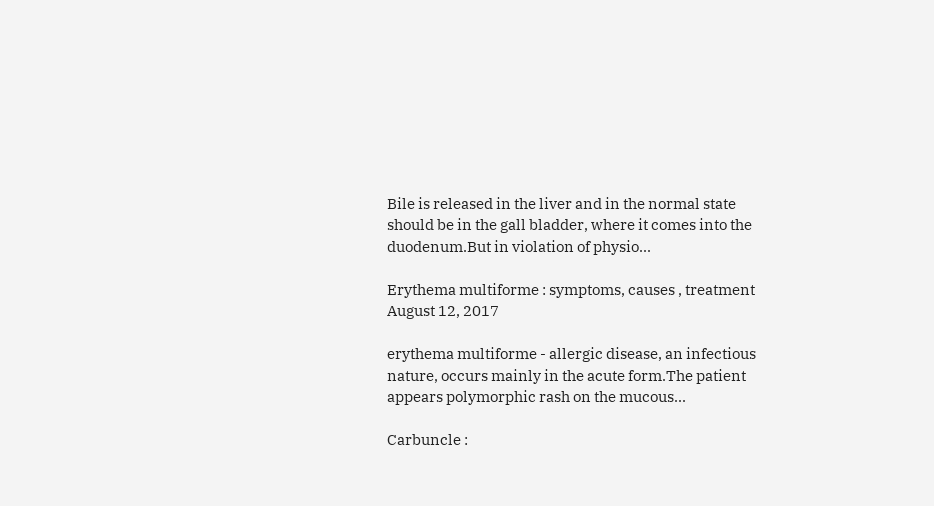Bile is released in the liver and in the normal state should be in the gall bladder, where it comes into the duodenum.But in violation of physio...

Erythema multiforme : symptoms, causes , treatment
August 12, 2017

erythema multiforme - allergic disease, an infectious nature, occurs mainly in the acute form.The patient appears polymorphic rash on the mucous...

Carbuncle :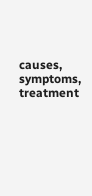causes, symptoms, treatment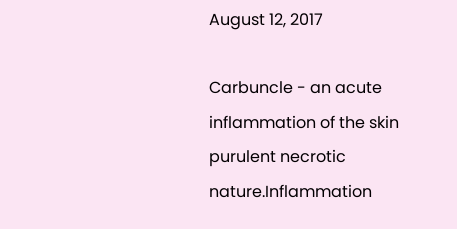August 12, 2017

Carbuncle - an acute inflammation of the skin purulent necrotic nature.Inflammation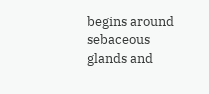begins around sebaceous glands and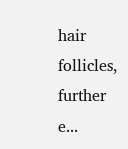hair follicles, further e...